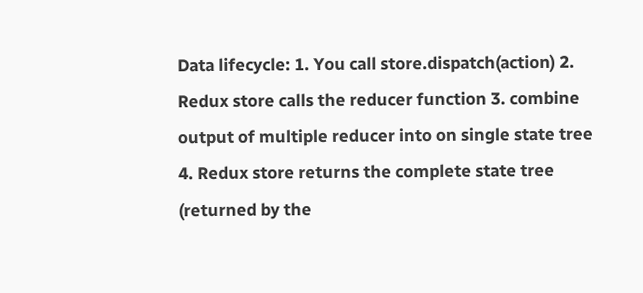Data lifecycle: 1. You call store.dispatch(action) 2. Redux store calls the reducer function 3. combine output of multiple reducer into on single state tree 4. Redux store returns the complete state tree (returned by the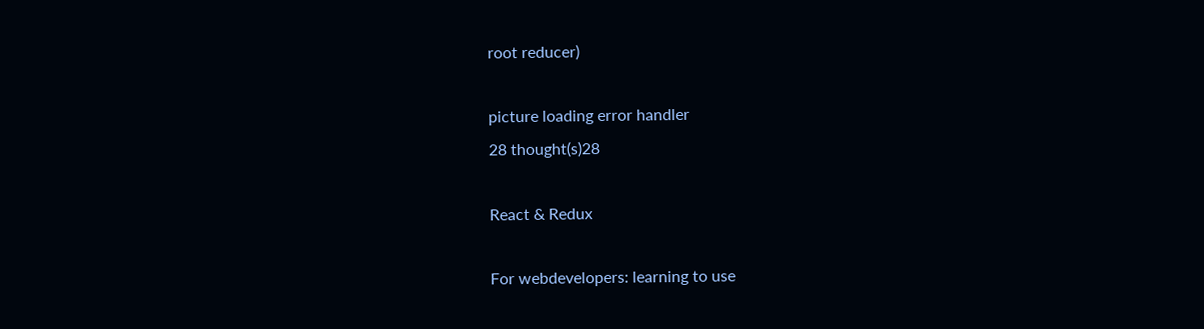root reducer)

picture loading error handler
28 thought(s)28

React & Redux

For webdevelopers: learning to use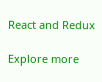React and Redux

Explore more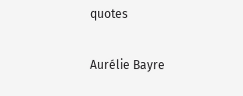quotes

Aurélie Bayre